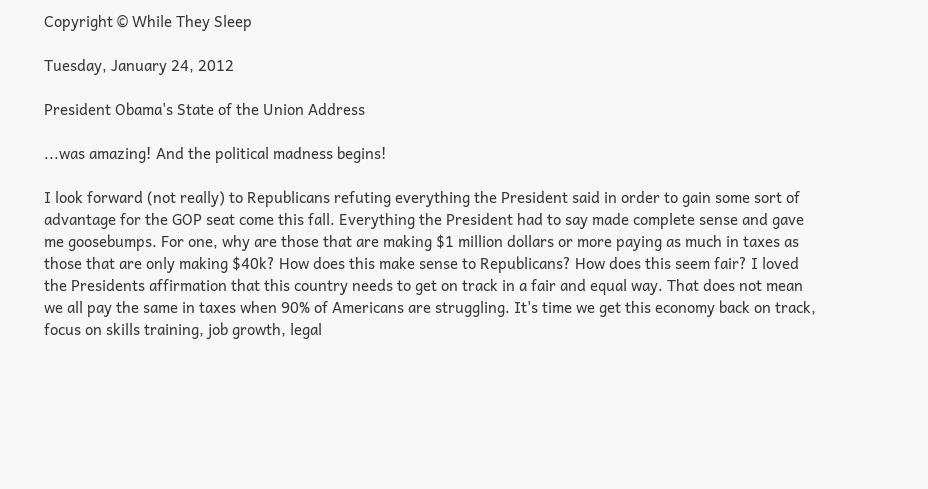Copyright © While They Sleep

Tuesday, January 24, 2012

President Obama's State of the Union Address

...was amazing! And the political madness begins!

I look forward (not really) to Republicans refuting everything the President said in order to gain some sort of advantage for the GOP seat come this fall. Everything the President had to say made complete sense and gave me goosebumps. For one, why are those that are making $1 million dollars or more paying as much in taxes as those that are only making $40k? How does this make sense to Republicans? How does this seem fair? I loved the Presidents affirmation that this country needs to get on track in a fair and equal way. That does not mean we all pay the same in taxes when 90% of Americans are struggling. It's time we get this economy back on track, focus on skills training, job growth, legal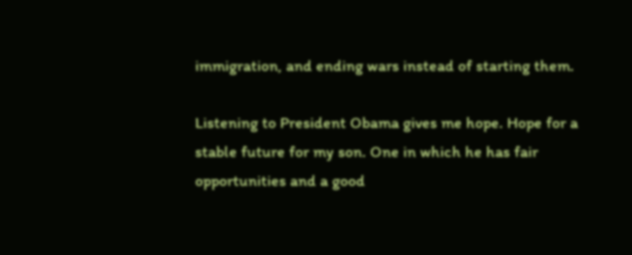immigration, and ending wars instead of starting them.

Listening to President Obama gives me hope. Hope for a stable future for my son. One in which he has fair opportunities and a good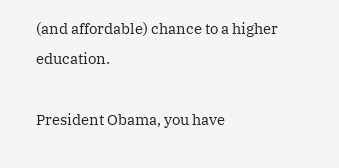(and affordable) chance to a higher education.

President Obama, you have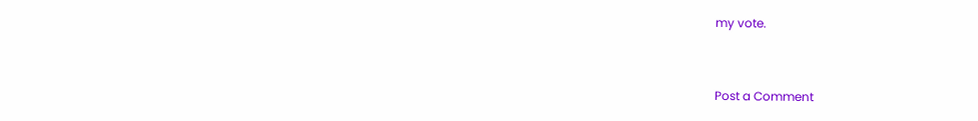my vote.


Post a Comment